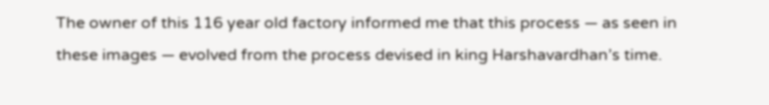The owner of this 116 year old factory informed me that this process — as seen in these images — evolved from the process devised in king Harshavardhan’s time.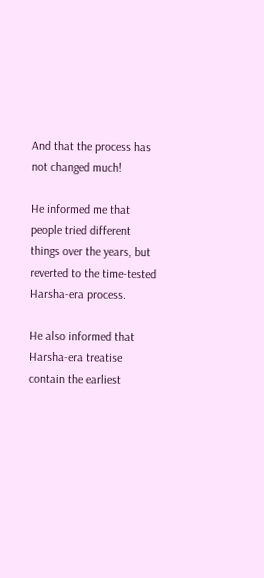And that the process has not changed much!

He informed me that people tried different things over the years, but reverted to the time-tested Harsha-era process.

He also informed that Harsha-era treatise contain the earliest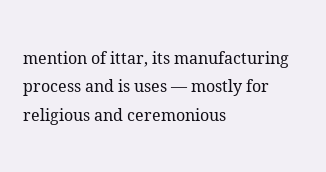mention of ittar, its manufacturing process and is uses — mostly for religious and ceremonious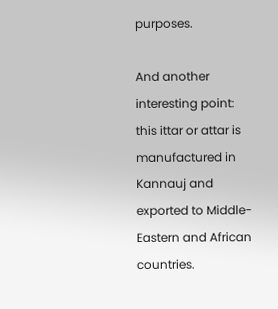purposes.

And another interesting point: this ittar or attar is manufactured in Kannauj and exported to Middle-Eastern and African countries.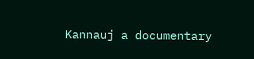Kannauj a documentary